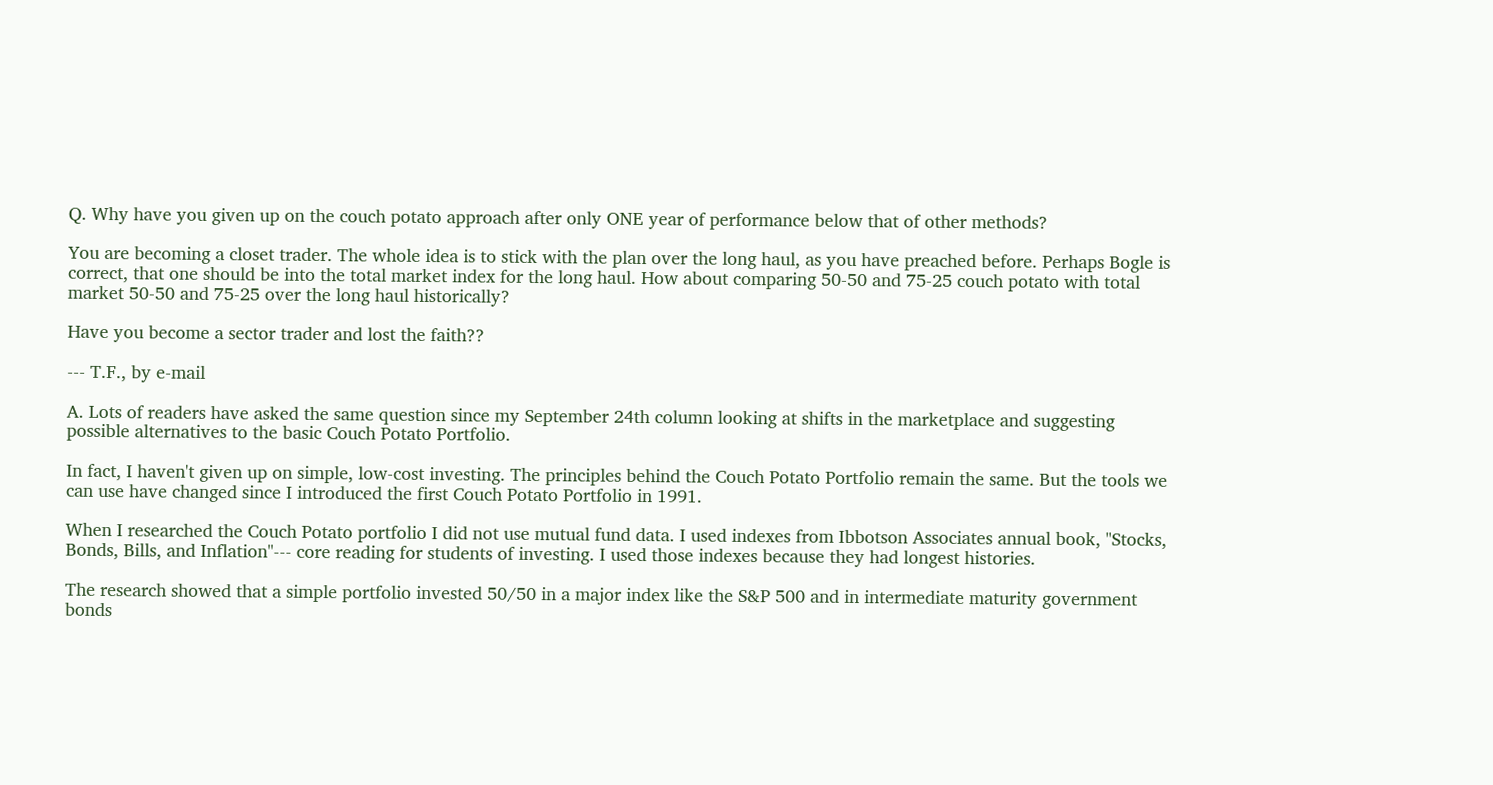Q. Why have you given up on the couch potato approach after only ONE year of performance below that of other methods?

You are becoming a closet trader. The whole idea is to stick with the plan over the long haul, as you have preached before. Perhaps Bogle is correct, that one should be into the total market index for the long haul. How about comparing 50-50 and 75-25 couch potato with total market 50-50 and 75-25 over the long haul historically?

Have you become a sector trader and lost the faith??

--- T.F., by e-mail

A. Lots of readers have asked the same question since my September 24th column looking at shifts in the marketplace and suggesting possible alternatives to the basic Couch Potato Portfolio.

In fact, I haven't given up on simple, low-cost investing. The principles behind the Couch Potato Portfolio remain the same. But the tools we can use have changed since I introduced the first Couch Potato Portfolio in 1991.

When I researched the Couch Potato portfolio I did not use mutual fund data. I used indexes from Ibbotson Associates annual book, "Stocks, Bonds, Bills, and Inflation"--- core reading for students of investing. I used those indexes because they had longest histories.

The research showed that a simple portfolio invested 50/50 in a major index like the S&P 500 and in intermediate maturity government bonds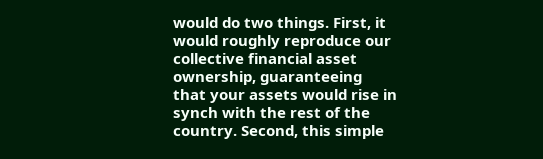would do two things. First, it would roughly reproduce our collective financial asset ownership, guaranteeing that your assets would rise in synch with the rest of the country. Second, this simple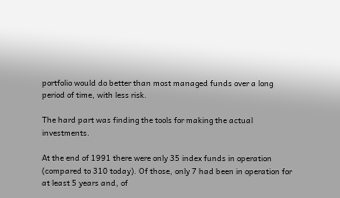portfolio would do better than most managed funds over a long period of time, with less risk.

The hard part was finding the tools for making the actual investments.

At the end of 1991 there were only 35 index funds in operation (compared to 310 today). Of those, only 7 had been in operation for at least 5 years and, of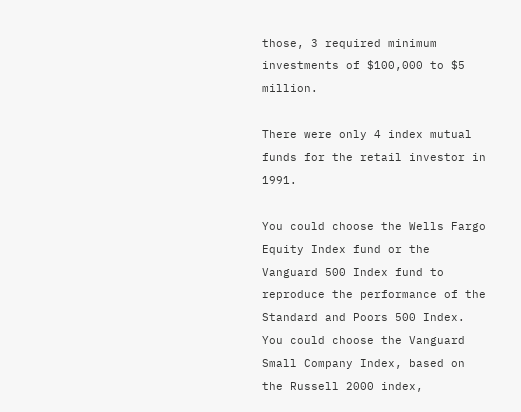those, 3 required minimum investments of $100,000 to $5 million.

There were only 4 index mutual funds for the retail investor in 1991.

You could choose the Wells Fargo Equity Index fund or the Vanguard 500 Index fund to reproduce the performance of the Standard and Poors 500 Index. You could choose the Vanguard Small Company Index, based on the Russell 2000 index,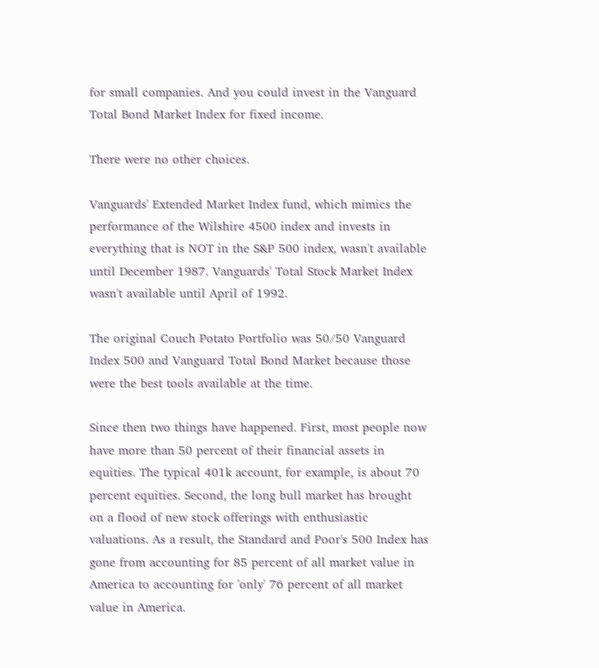for small companies. And you could invest in the Vanguard Total Bond Market Index for fixed income.

There were no other choices.

Vanguards' Extended Market Index fund, which mimics the performance of the Wilshire 4500 index and invests in everything that is NOT in the S&P 500 index, wasn't available until December 1987. Vanguards' Total Stock Market Index wasn't available until April of 1992.

The original Couch Potato Portfolio was 50/50 Vanguard Index 500 and Vanguard Total Bond Market because those were the best tools available at the time.

Since then two things have happened. First, most people now have more than 50 percent of their financial assets in equities. The typical 401k account, for example, is about 70 percent equities. Second, the long bull market has brought on a flood of new stock offerings with enthusiastic valuations. As a result, the Standard and Poor's 500 Index has gone from accounting for 85 percent of all market value in America to accounting for 'only' 76 percent of all market value in America.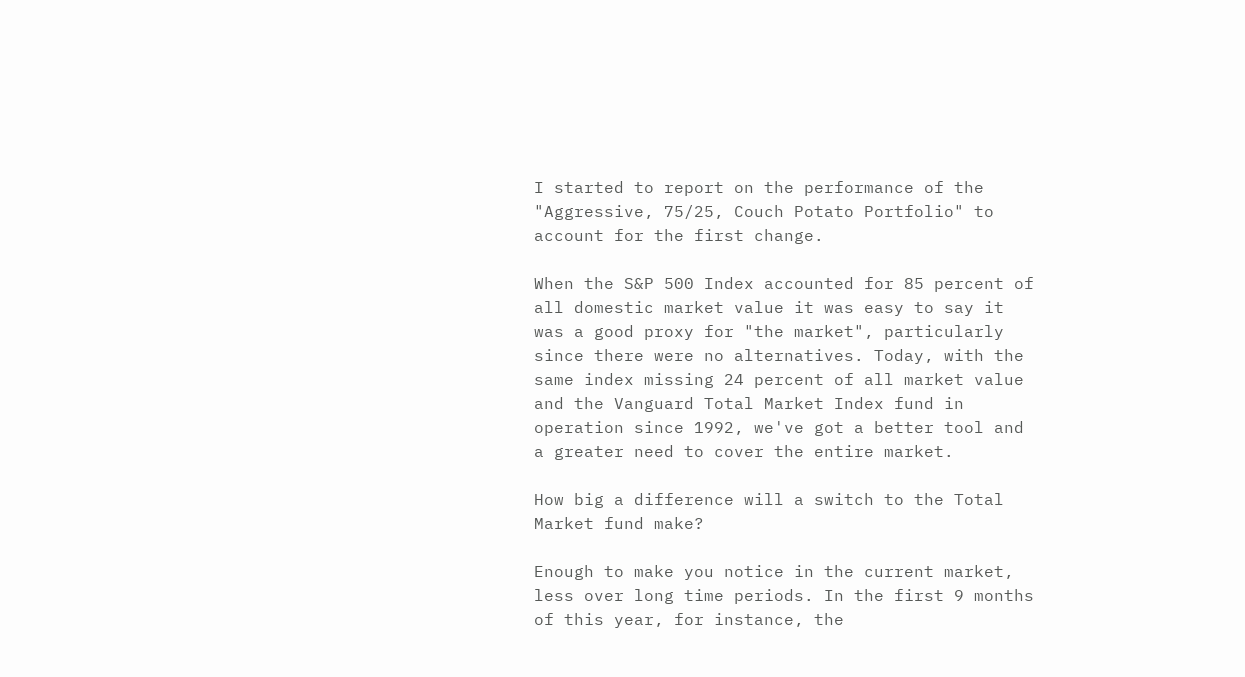I started to report on the performance of the "Aggressive, 75/25, Couch Potato Portfolio" to account for the first change.

When the S&P 500 Index accounted for 85 percent of all domestic market value it was easy to say it was a good proxy for "the market", particularly since there were no alternatives. Today, with the same index missing 24 percent of all market value and the Vanguard Total Market Index fund in operation since 1992, we've got a better tool and a greater need to cover the entire market.

How big a difference will a switch to the Total Market fund make?

Enough to make you notice in the current market, less over long time periods. In the first 9 months of this year, for instance, the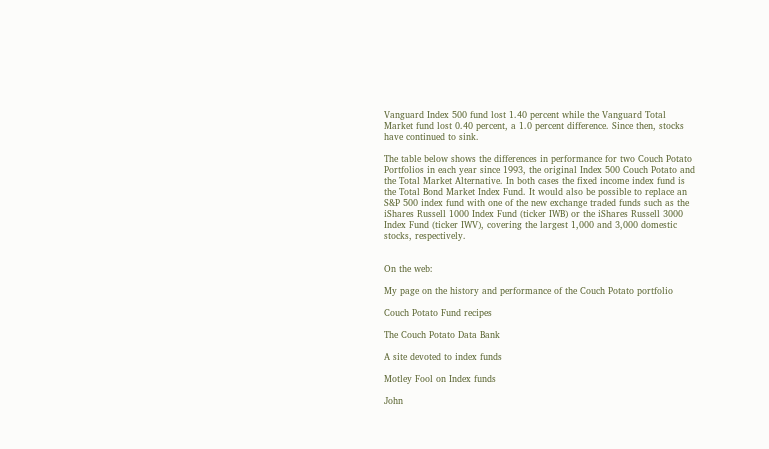Vanguard Index 500 fund lost 1.40 percent while the Vanguard Total Market fund lost 0.40 percent, a 1.0 percent difference. Since then, stocks have continued to sink.

The table below shows the differences in performance for two Couch Potato Portfolios in each year since 1993, the original Index 500 Couch Potato and the Total Market Alternative. In both cases the fixed income index fund is the Total Bond Market Index Fund. It would also be possible to replace an S&P 500 index fund with one of the new exchange traded funds such as the iShares Russell 1000 Index Fund (ticker IWB) or the iShares Russell 3000 Index Fund (ticker IWV), covering the largest 1,000 and 3,000 domestic stocks, respectively.


On the web:

My page on the history and performance of the Couch Potato portfolio

Couch Potato Fund recipes

The Couch Potato Data Bank

A site devoted to index funds

Motley Fool on Index funds

John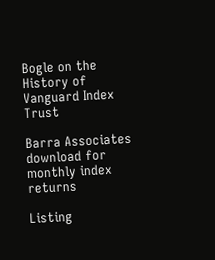Bogle on the History of Vanguard Index Trust

Barra Associates download for monthly index returns

Listing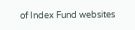of Index Fund websites